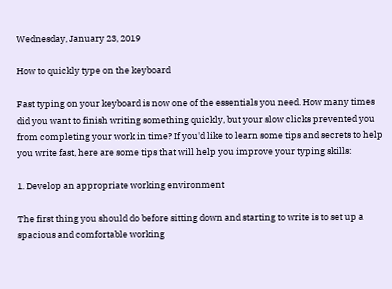Wednesday, January 23, 2019

How to quickly type on the keyboard

Fast typing on your keyboard is now one of the essentials you need. How many times did you want to finish writing something quickly, but your slow clicks prevented you from completing your work in time? If you'd like to learn some tips and secrets to help you write fast, here are some tips that will help you improve your typing skills:

1. Develop an appropriate working environment

The first thing you should do before sitting down and starting to write is to set up a spacious and comfortable working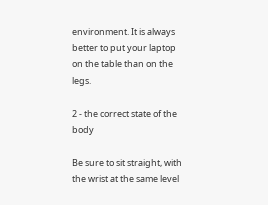environment. It is always better to put your laptop on the table than on the legs.

2 - the correct state of the body

Be sure to sit straight, with the wrist at the same level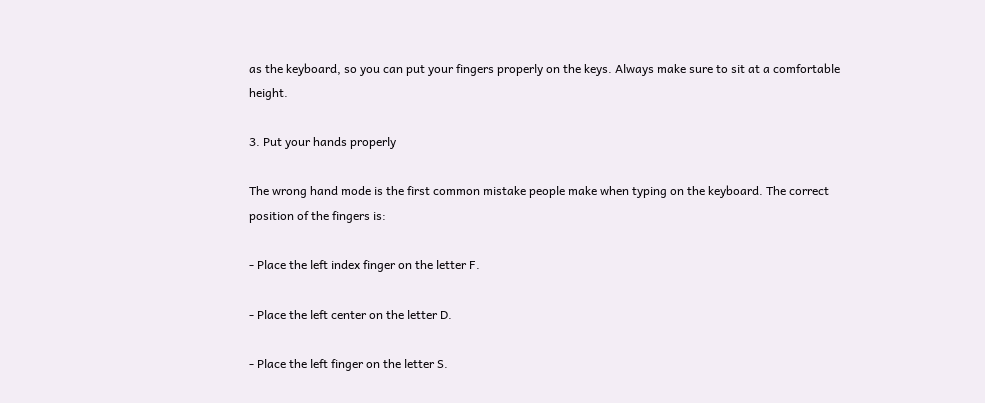as the keyboard, so you can put your fingers properly on the keys. Always make sure to sit at a comfortable height.

3. Put your hands properly

The wrong hand mode is the first common mistake people make when typing on the keyboard. The correct position of the fingers is:

- Place the left index finger on the letter F.

- Place the left center on the letter D.

- Place the left finger on the letter S.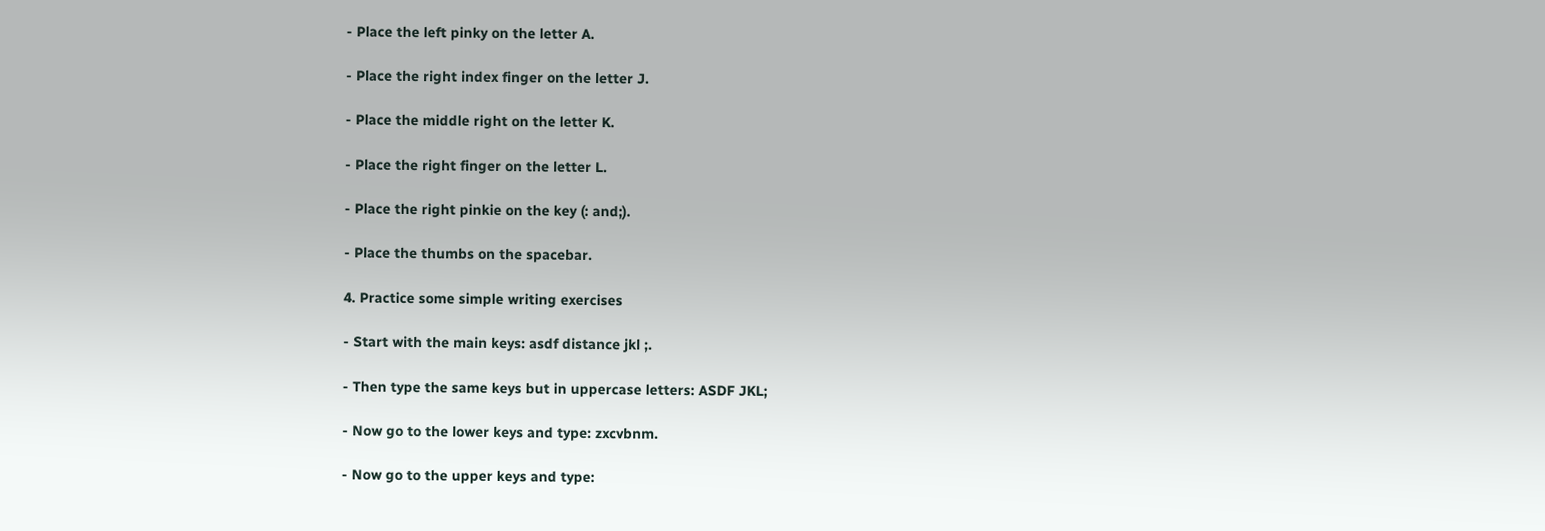- Place the left pinky on the letter A.

- Place the right index finger on the letter J.

- Place the middle right on the letter K.

- Place the right finger on the letter L.

- Place the right pinkie on the key (: and;).

- Place the thumbs on the spacebar.

4. Practice some simple writing exercises

- Start with the main keys: asdf distance jkl ;.

- Then type the same keys but in uppercase letters: ASDF JKL;

- Now go to the lower keys and type: zxcvbnm.

- Now go to the upper keys and type: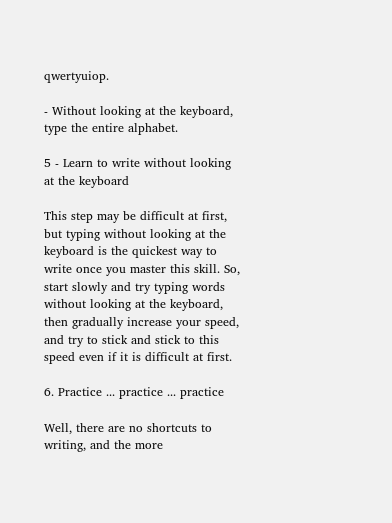qwertyuiop.

- Without looking at the keyboard, type the entire alphabet.

5 - Learn to write without looking at the keyboard

This step may be difficult at first, but typing without looking at the keyboard is the quickest way to write once you master this skill. So, start slowly and try typing words without looking at the keyboard, then gradually increase your speed, and try to stick and stick to this speed even if it is difficult at first.

6. Practice ... practice ... practice

Well, there are no shortcuts to writing, and the more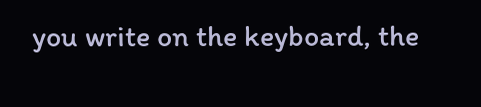you write on the keyboard, the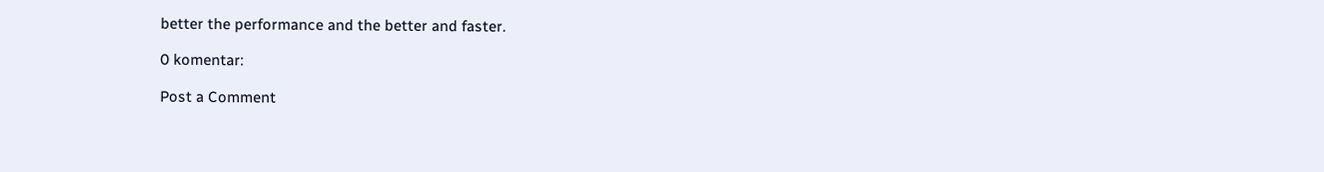better the performance and the better and faster.

0 komentar:

Post a Comment